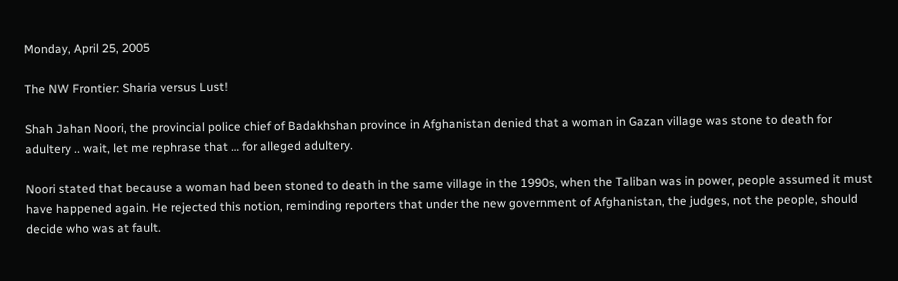Monday, April 25, 2005

The NW Frontier: Sharia versus Lust!

Shah Jahan Noori, the provincial police chief of Badakhshan province in Afghanistan denied that a woman in Gazan village was stone to death for adultery .. wait, let me rephrase that … for alleged adultery.

Noori stated that because a woman had been stoned to death in the same village in the 1990s, when the Taliban was in power, people assumed it must have happened again. He rejected this notion, reminding reporters that under the new government of Afghanistan, the judges, not the people, should decide who was at fault.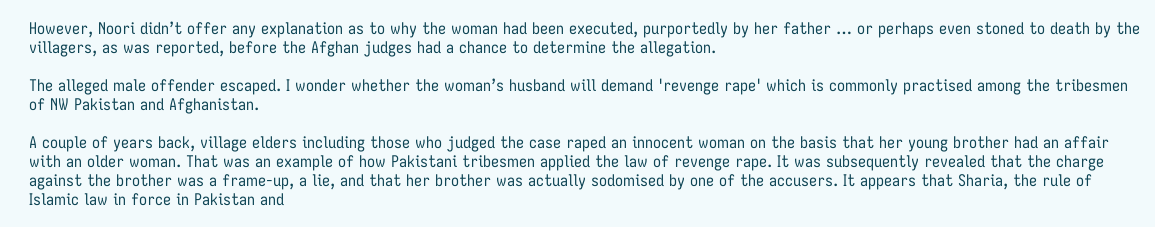However, Noori didn’t offer any explanation as to why the woman had been executed, purportedly by her father … or perhaps even stoned to death by the villagers, as was reported, before the Afghan judges had a chance to determine the allegation.

The alleged male offender escaped. I wonder whether the woman’s husband will demand 'revenge rape' which is commonly practised among the tribesmen of NW Pakistan and Afghanistan.

A couple of years back, village elders including those who judged the case raped an innocent woman on the basis that her young brother had an affair with an older woman. That was an example of how Pakistani tribesmen applied the law of revenge rape. It was subsequently revealed that the charge against the brother was a frame-up, a lie, and that her brother was actually sodomised by one of the accusers. It appears that Sharia, the rule of Islamic law in force in Pakistan and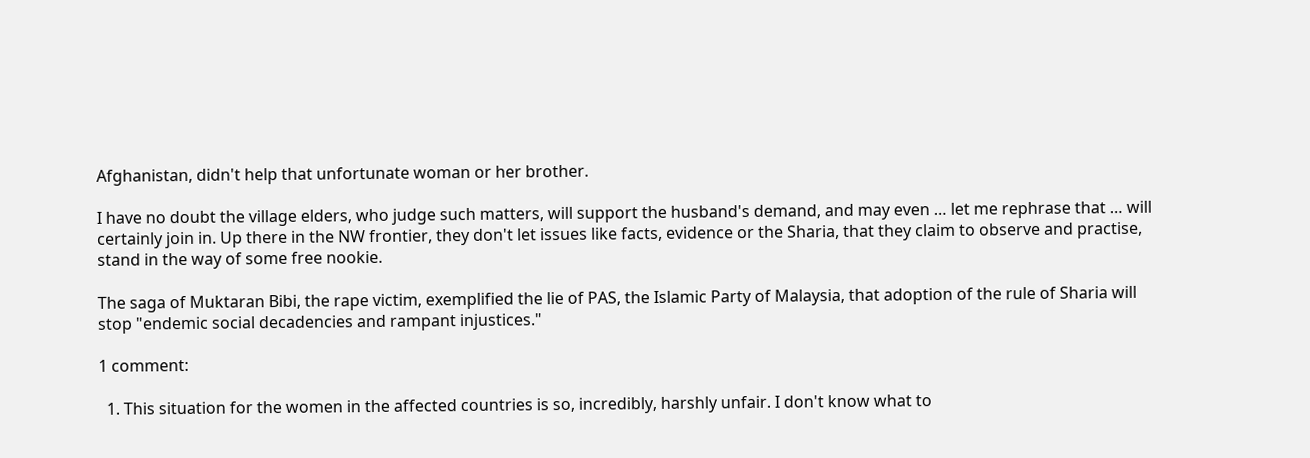Afghanistan, didn't help that unfortunate woman or her brother.

I have no doubt the village elders, who judge such matters, will support the husband's demand, and may even … let me rephrase that … will certainly join in. Up there in the NW frontier, they don't let issues like facts, evidence or the Sharia, that they claim to observe and practise, stand in the way of some free nookie.

The saga of Muktaran Bibi, the rape victim, exemplified the lie of PAS, the Islamic Party of Malaysia, that adoption of the rule of Sharia will stop "endemic social decadencies and rampant injustices."

1 comment:

  1. This situation for the women in the affected countries is so, incredibly, harshly unfair. I don't know what to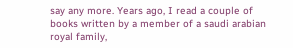say any more. Years ago, I read a couple of books written by a member of a saudi arabian royal family,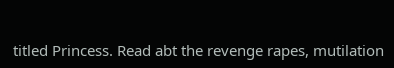titled Princess. Read abt the revenge rapes, mutilation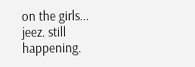on the girls... jeez. still happening.